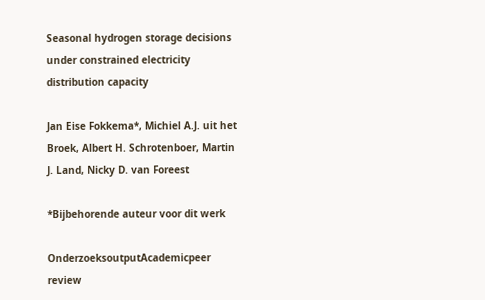Seasonal hydrogen storage decisions under constrained electricity distribution capacity

Jan Eise Fokkema*, Michiel A.J. uit het Broek, Albert H. Schrotenboer, Martin J. Land, Nicky D. van Foreest

*Bijbehorende auteur voor dit werk

OnderzoeksoutputAcademicpeer review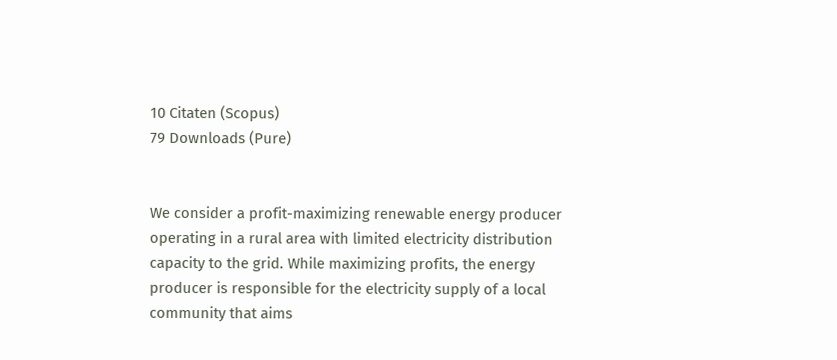10 Citaten (Scopus)
79 Downloads (Pure)


We consider a profit-maximizing renewable energy producer operating in a rural area with limited electricity distribution capacity to the grid. While maximizing profits, the energy producer is responsible for the electricity supply of a local community that aims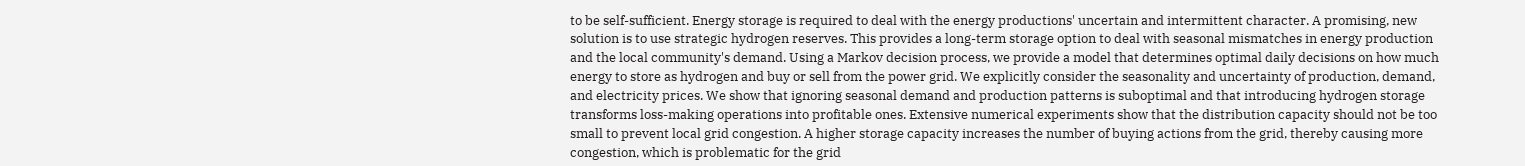to be self-sufficient. Energy storage is required to deal with the energy productions' uncertain and intermittent character. A promising, new solution is to use strategic hydrogen reserves. This provides a long-term storage option to deal with seasonal mismatches in energy production and the local community's demand. Using a Markov decision process, we provide a model that determines optimal daily decisions on how much energy to store as hydrogen and buy or sell from the power grid. We explicitly consider the seasonality and uncertainty of production, demand, and electricity prices. We show that ignoring seasonal demand and production patterns is suboptimal and that introducing hydrogen storage transforms loss-making operations into profitable ones. Extensive numerical experiments show that the distribution capacity should not be too small to prevent local grid congestion. A higher storage capacity increases the number of buying actions from the grid, thereby causing more congestion, which is problematic for the grid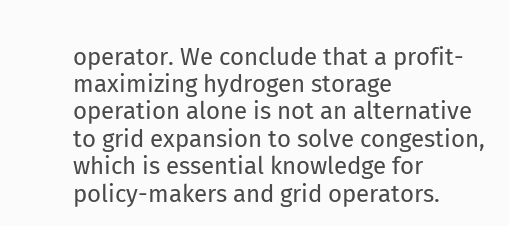operator. We conclude that a profit-maximizing hydrogen storage operation alone is not an alternative to grid expansion to solve congestion, which is essential knowledge for policy-makers and grid operators.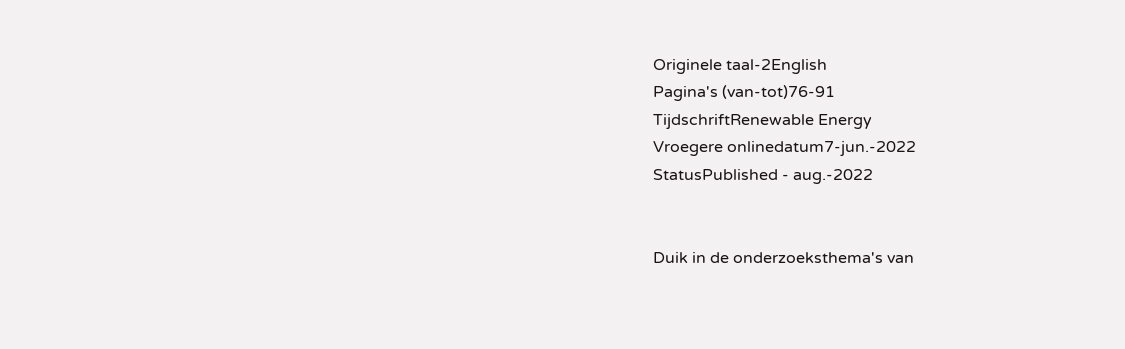Originele taal-2English
Pagina's (van-tot)76-91
TijdschriftRenewable Energy
Vroegere onlinedatum7-jun.-2022
StatusPublished - aug.-2022


Duik in de onderzoeksthema's van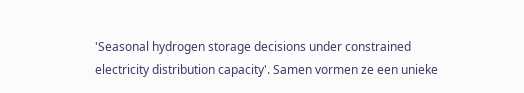'Seasonal hydrogen storage decisions under constrained electricity distribution capacity'. Samen vormen ze een unieke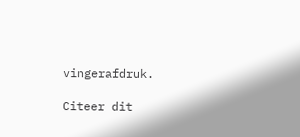vingerafdruk.

Citeer dit